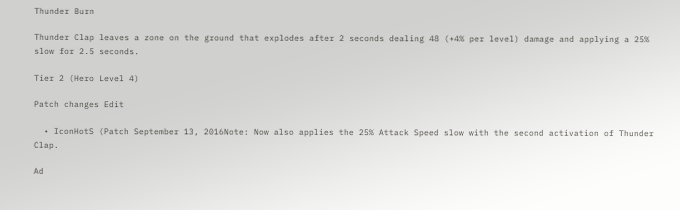Thunder Burn

Thunder Clap leaves a zone on the ground that explodes after 2 seconds dealing 48 (+4% per level) damage and applying a 25% slow for 2.5 seconds.

Tier 2 (Hero Level 4)

Patch changes Edit

  • IconHotS (Patch September 13, 2016Note: Now also applies the 25% Attack Speed slow with the second activation of Thunder Clap.

Ad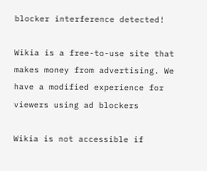blocker interference detected!

Wikia is a free-to-use site that makes money from advertising. We have a modified experience for viewers using ad blockers

Wikia is not accessible if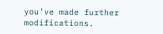you’ve made further modifications.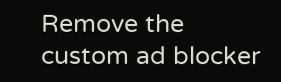Remove the custom ad blocker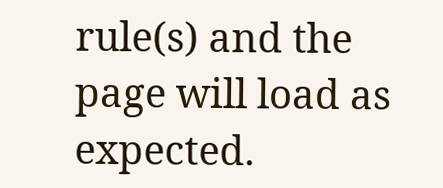rule(s) and the page will load as expected.